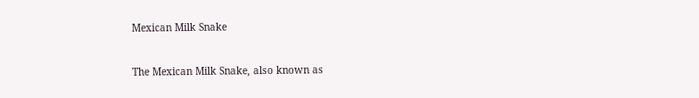Mexican Milk Snake

The Mexican Milk Snake, also known as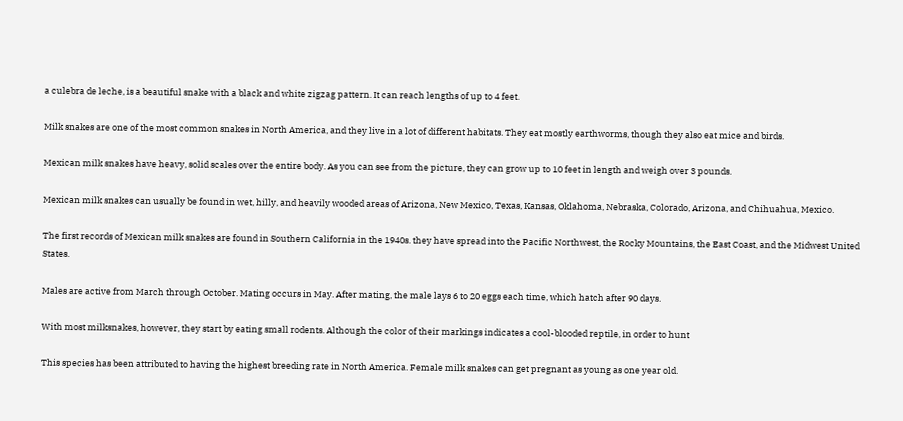a culebra de leche, is a beautiful snake with a black and white zigzag pattern. It can reach lengths of up to 4 feet.

Milk snakes are one of the most common snakes in North America, and they live in a lot of different habitats. They eat mostly earthworms, though they also eat mice and birds.

Mexican milk snakes have heavy, solid scales over the entire body. As you can see from the picture, they can grow up to 10 feet in length and weigh over 3 pounds.

Mexican milk snakes can usually be found in wet, hilly, and heavily wooded areas of Arizona, New Mexico, Texas, Kansas, Oklahoma, Nebraska, Colorado, Arizona, and Chihuahua, Mexico.

The first records of Mexican milk snakes are found in Southern California in the 1940s. they have spread into the Pacific Northwest, the Rocky Mountains, the East Coast, and the Midwest United States.

Males are active from March through October. Mating occurs in May. After mating, the male lays 6 to 20 eggs each time, which hatch after 90 days.

With most milksnakes, however, they start by eating small rodents. Although the color of their markings indicates a cool-blooded reptile, in order to hunt

This species has been attributed to having the highest breeding rate in North America. Female milk snakes can get pregnant as young as one year old.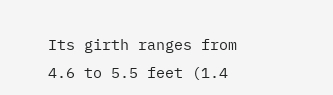Its girth ranges from 4.6 to 5.5 feet (1.4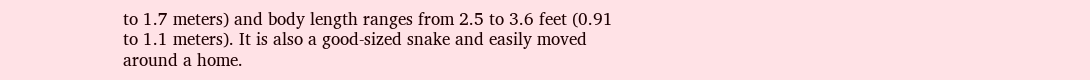to 1.7 meters) and body length ranges from 2.5 to 3.6 feet (0.91 to 1.1 meters). It is also a good-sized snake and easily moved around a home.